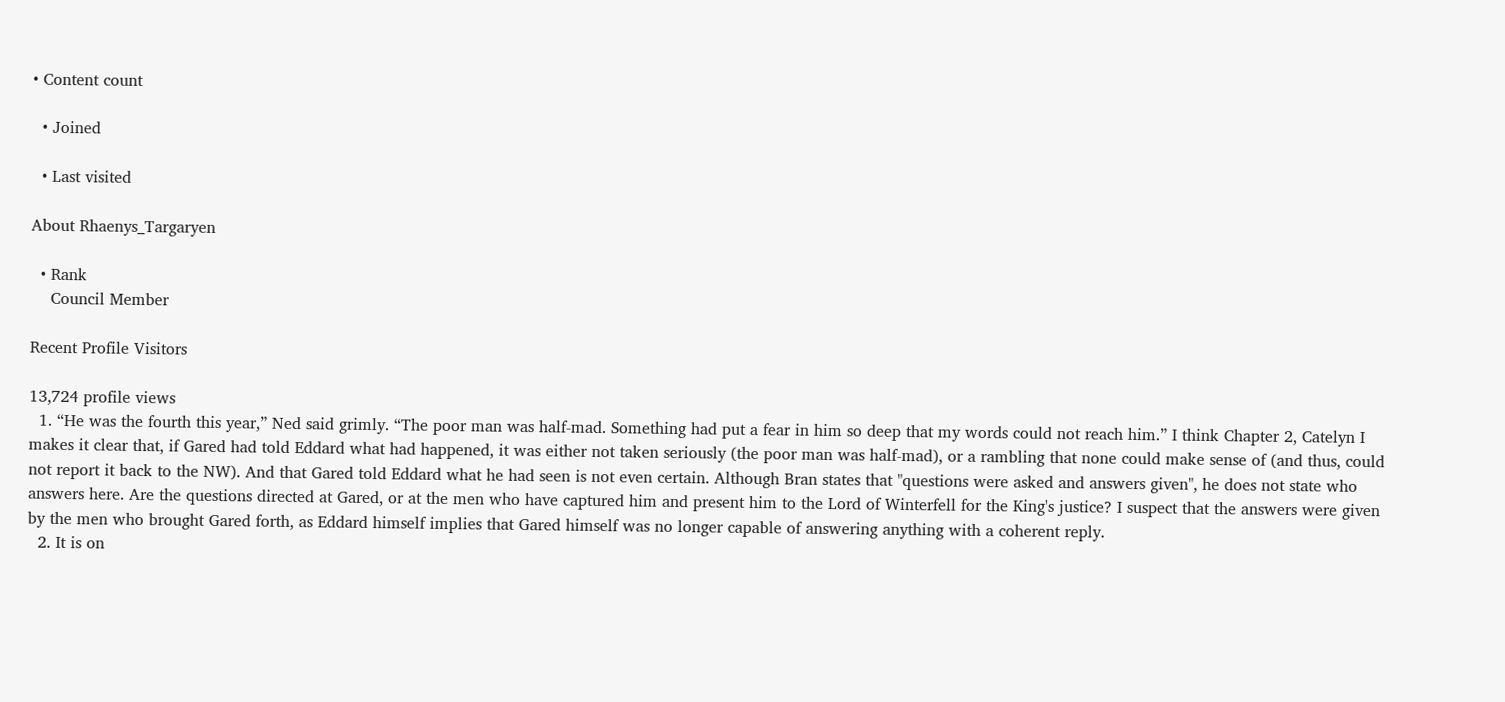• Content count

  • Joined

  • Last visited

About Rhaenys_Targaryen

  • Rank
    Council Member

Recent Profile Visitors

13,724 profile views
  1. “He was the fourth this year,” Ned said grimly. “The poor man was half-mad. Something had put a fear in him so deep that my words could not reach him.” I think Chapter 2, Catelyn I makes it clear that, if Gared had told Eddard what had happened, it was either not taken seriously (the poor man was half-mad), or a rambling that none could make sense of (and thus, could not report it back to the NW). And that Gared told Eddard what he had seen is not even certain. Although Bran states that "questions were asked and answers given", he does not state who answers here. Are the questions directed at Gared, or at the men who have captured him and present him to the Lord of Winterfell for the King's justice? I suspect that the answers were given by the men who brought Gared forth, as Eddard himself implies that Gared himself was no longer capable of answering anything with a coherent reply.
  2. It is on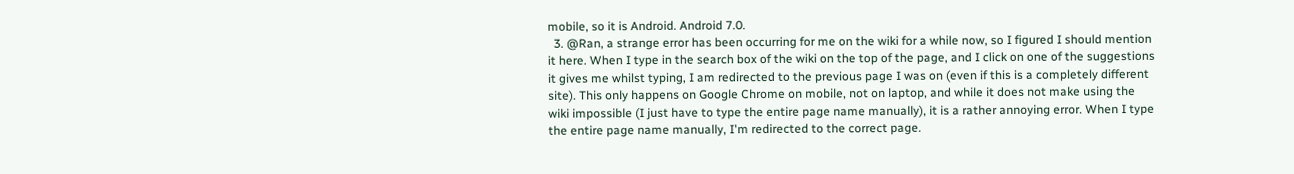mobile, so it is Android. Android 7.0.
  3. @Ran, a strange error has been occurring for me on the wiki for a while now, so I figured I should mention it here. When I type in the search box of the wiki on the top of the page, and I click on one of the suggestions it gives me whilst typing, I am redirected to the previous page I was on (even if this is a completely different site). This only happens on Google Chrome on mobile, not on laptop, and while it does not make using the wiki impossible (I just have to type the entire page name manually), it is a rather annoying error. When I type the entire page name manually, I'm redirected to the correct page.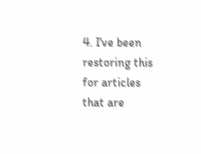4. I've been restoring this for articles that are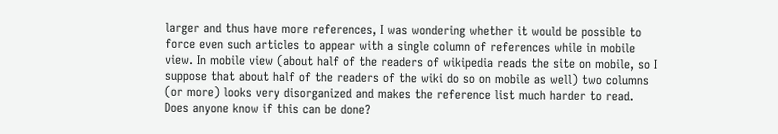larger and thus have more references, I was wondering whether it would be possible to force even such articles to appear with a single column of references while in mobile view. In mobile view (about half of the readers of wikipedia reads the site on mobile, so I suppose that about half of the readers of the wiki do so on mobile as well) two columns (or more) looks very disorganized and makes the reference list much harder to read. Does anyone know if this can be done?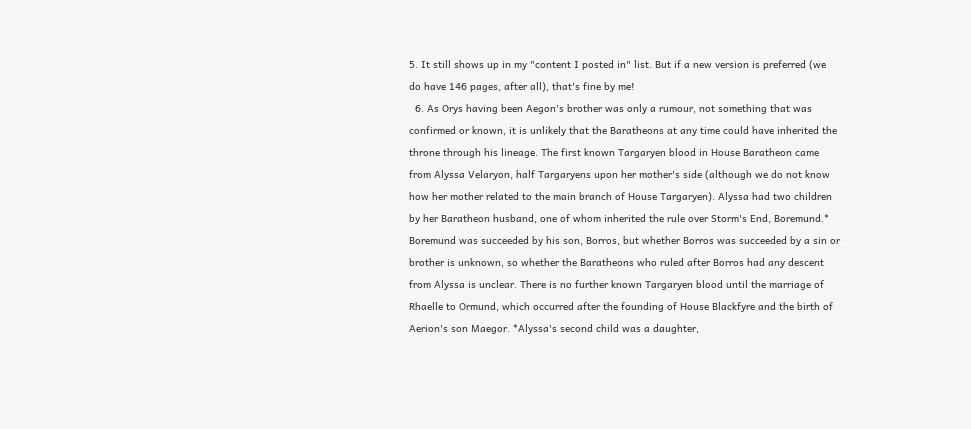5. It still shows up in my "content I posted in" list. But if a new version is preferred (we do have 146 pages, after all), that's fine by me!
  6. As Orys having been Aegon's brother was only a rumour, not something that was confirmed or known, it is unlikely that the Baratheons at any time could have inherited the throne through his lineage. The first known Targaryen blood in House Baratheon came from Alyssa Velaryon, half Targaryens upon her mother's side (although we do not know how her mother related to the main branch of House Targaryen). Alyssa had two children by her Baratheon husband, one of whom inherited the rule over Storm's End, Boremund.* Boremund was succeeded by his son, Borros, but whether Borros was succeeded by a sin or brother is unknown, so whether the Baratheons who ruled after Borros had any descent from Alyssa is unclear. There is no further known Targaryen blood until the marriage of Rhaelle to Ormund, which occurred after the founding of House Blackfyre and the birth of Aerion's son Maegor. *Alyssa's second child was a daughter,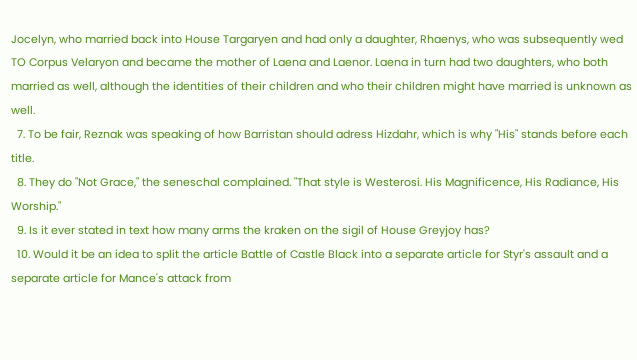Jocelyn, who married back into House Targaryen and had only a daughter, Rhaenys, who was subsequently wed TO Corpus Velaryon and became the mother of Laena and Laenor. Laena in turn had two daughters, who both married as well, although the identities of their children and who their children might have married is unknown as well.
  7. To be fair, Reznak was speaking of how Barristan should adress Hizdahr, which is why "His" stands before each title.
  8. They do "Not Grace," the seneschal complained. "That style is Westerosi. His Magnificence, His Radiance, His Worship."
  9. Is it ever stated in text how many arms the kraken on the sigil of House Greyjoy has?
  10. Would it be an idea to split the article Battle of Castle Black into a separate article for Styr's assault and a separate article for Mance's attack from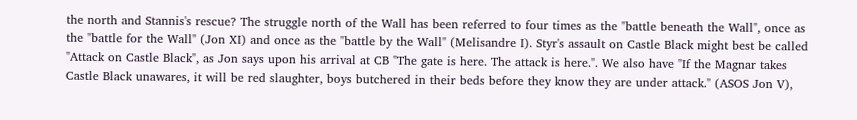the north and Stannis's rescue? The struggle north of the Wall has been referred to four times as the "battle beneath the Wall", once as the "battle for the Wall" (Jon XI) and once as the "battle by the Wall" (Melisandre I). Styr's assault on Castle Black might best be called "Attack on Castle Black", as Jon says upon his arrival at CB "The gate is here. The attack is here.". We also have "If the Magnar takes Castle Black unawares, it will be red slaughter, boys butchered in their beds before they know they are under attack." (ASOS Jon V),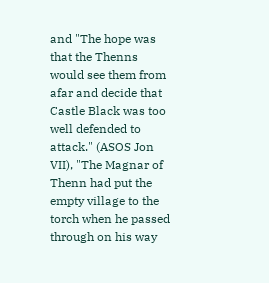and "The hope was that the Thenns would see them from afar and decide that Castle Black was too well defended to attack." (ASOS Jon VII), "The Magnar of Thenn had put the empty village to the torch when he passed through on his way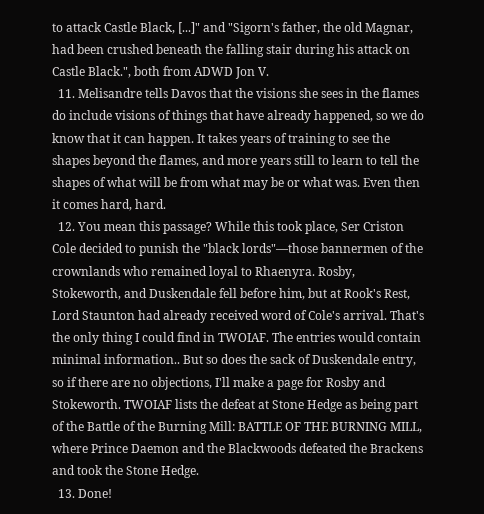to attack Castle Black, [...]" and "Sigorn's father, the old Magnar, had been crushed beneath the falling stair during his attack on Castle Black.", both from ADWD Jon V.
  11. Melisandre tells Davos that the visions she sees in the flames do include visions of things that have already happened, so we do know that it can happen. It takes years of training to see the shapes beyond the flames, and more years still to learn to tell the shapes of what will be from what may be or what was. Even then it comes hard, hard.
  12. You mean this passage? While this took place, Ser Criston Cole decided to punish the "black lords"—those bannermen of the crownlands who remained loyal to Rhaenyra. Rosby, Stokeworth, and Duskendale fell before him, but at Rook's Rest, Lord Staunton had already received word of Cole's arrival. That's the only thing I could find in TWOIAF. The entries would contain minimal information.. But so does the sack of Duskendale entry, so if there are no objections, I'll make a page for Rosby and Stokeworth. TWOIAF lists the defeat at Stone Hedge as being part of the Battle of the Burning Mill: BATTLE OF THE BURNING MILL, where Prince Daemon and the Blackwoods defeated the Brackens and took the Stone Hedge.
  13. Done!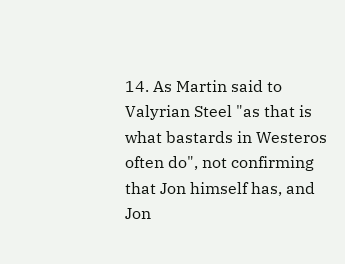14. As Martin said to Valyrian Steel "as that is what bastards in Westeros often do", not confirming that Jon himself has, and Jon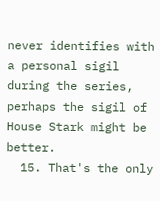never identifies with a personal sigil during the series, perhaps the sigil of House Stark might be better.
  15. That's the only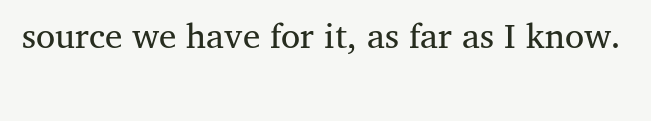source we have for it, as far as I know.